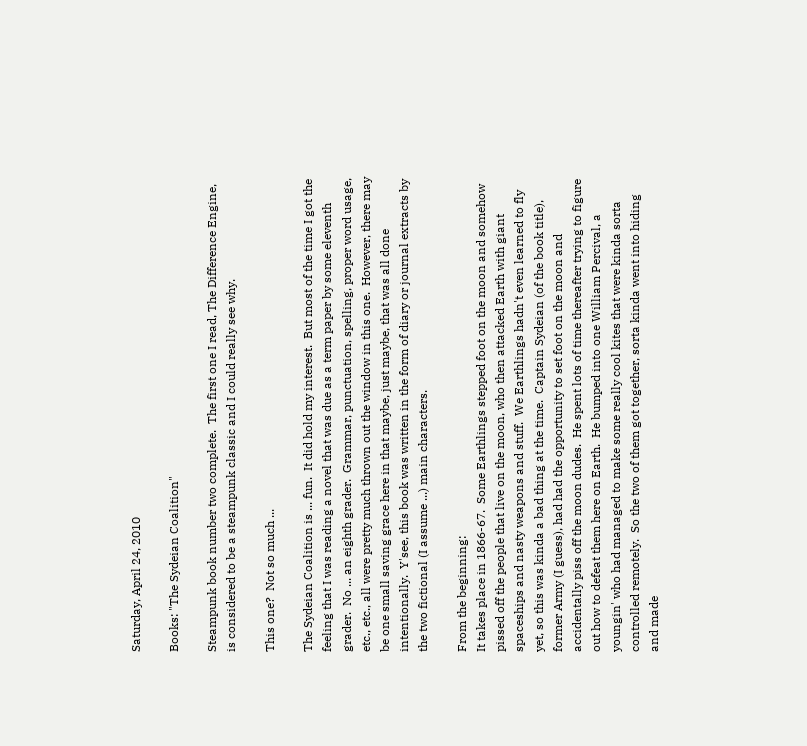Saturday, April 24, 2010

Books: "The Sydeian Coalition"

Steampunk book number two complete.  The first one I read, The Difference Engine, is considered to be a steampunk classic and I could really see why.

This one?  Not so much ...

The Sydeian Coalition is ... fun.  It did hold my interest.  But most of the time I got the feeling that I was reading a novel that was due as a term paper by some eleventh grader.  No ... an eighth grader.  Grammar, punctuation, spelling, proper word usage, etc., etc., all were pretty much thrown out the window in this one.  However, there may be one small saving grace here in that maybe, just maybe, that was all done intentionally.  Y'see, this book was written in the form of diary or journal extracts by the two fictional (I assume ...) main characters.

From the beginning:
It takes place in 1866-67.  Some Earthlings stepped foot on the moon and somehow pissed off the people that live on the moon, who then attacked Earth with giant spaceships and nasty weapons and stuff.  We Earthlings hadn't even learned to fly yet, so this was kinda a bad thing at the time.  Captain Sydeian (of the book title), former Army (I guess), had had the opportunity to set foot on the moon and accidentally piss off the moon dudes.  He spent lots of time thereafter trying to figure out how to defeat them here on Earth.  He bumped into one William Percival, a youngin' who had managed to make some really cool kites that were kinda sorta controlled remotely.  So the two of them got together, sorta kinda went into hiding and made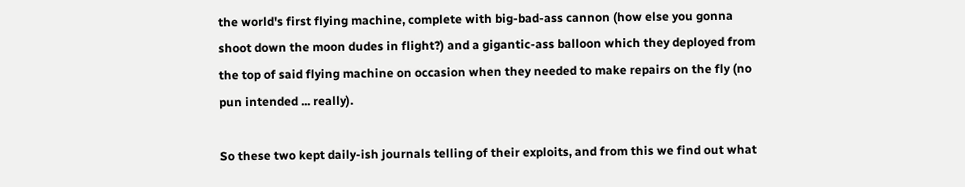the world's first flying machine, complete with big-bad-ass cannon (how else you gonna shoot down the moon dudes in flight?) and a gigantic-ass balloon which they deployed from the top of said flying machine on occasion when they needed to make repairs on the fly (no pun intended ... really).

So these two kept daily-ish journals telling of their exploits, and from this we find out what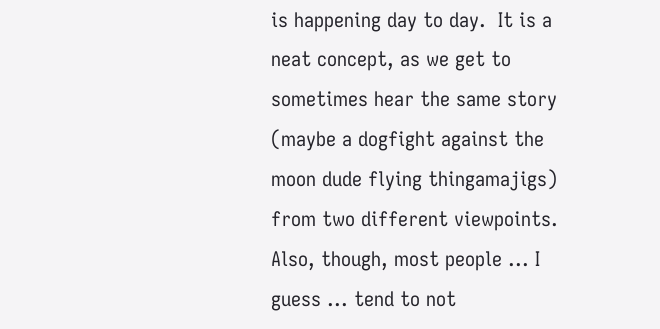is happening day to day.  It is a neat concept, as we get to sometimes hear the same story (maybe a dogfight against the moon dude flying thingamajigs) from two different viewpoints.  Also, though, most people ... I guess ... tend to not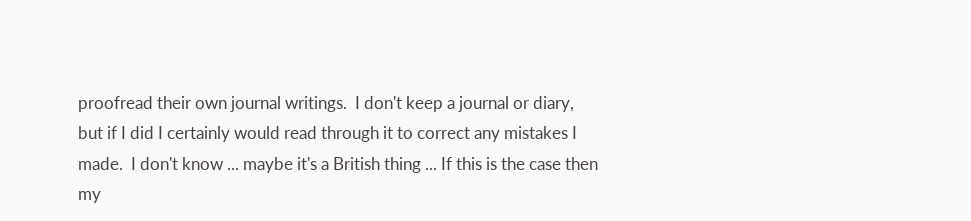proofread their own journal writings.  I don't keep a journal or diary, but if I did I certainly would read through it to correct any mistakes I made.  I don't know ... maybe it's a British thing ... If this is the case then my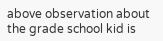above observation about the grade school kid is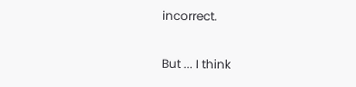incorrect.

But ... I think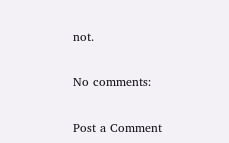not.

No comments:

Post a Comment